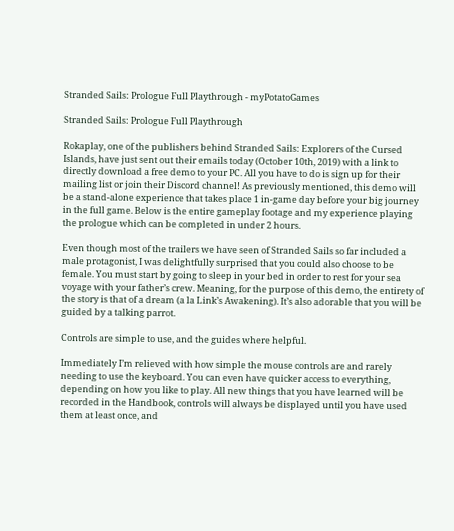Stranded Sails: Prologue Full Playthrough - myPotatoGames

Stranded Sails: Prologue Full Playthrough

Rokaplay, one of the publishers behind Stranded Sails: Explorers of the Cursed Islands, have just sent out their emails today (October 10th, 2019) with a link to directly download a free demo to your PC. All you have to do is sign up for their mailing list or join their Discord channel! As previously mentioned, this demo will be a stand-alone experience that takes place 1 in-game day before your big journey in the full game. Below is the entire gameplay footage and my experience playing the prologue which can be completed in under 2 hours.

Even though most of the trailers we have seen of Stranded Sails so far included a male protagonist, I was delightfully surprised that you could also choose to be female. You must start by going to sleep in your bed in order to rest for your sea voyage with your father’s crew. Meaning, for the purpose of this demo, the entirety of the story is that of a dream (a la Link’s Awakening). It’s also adorable that you will be guided by a talking parrot.

Controls are simple to use, and the guides where helpful.

Immediately I’m relieved with how simple the mouse controls are and rarely needing to use the keyboard. You can even have quicker access to everything, depending on how you like to play. All new things that you have learned will be recorded in the Handbook, controls will always be displayed until you have used them at least once, and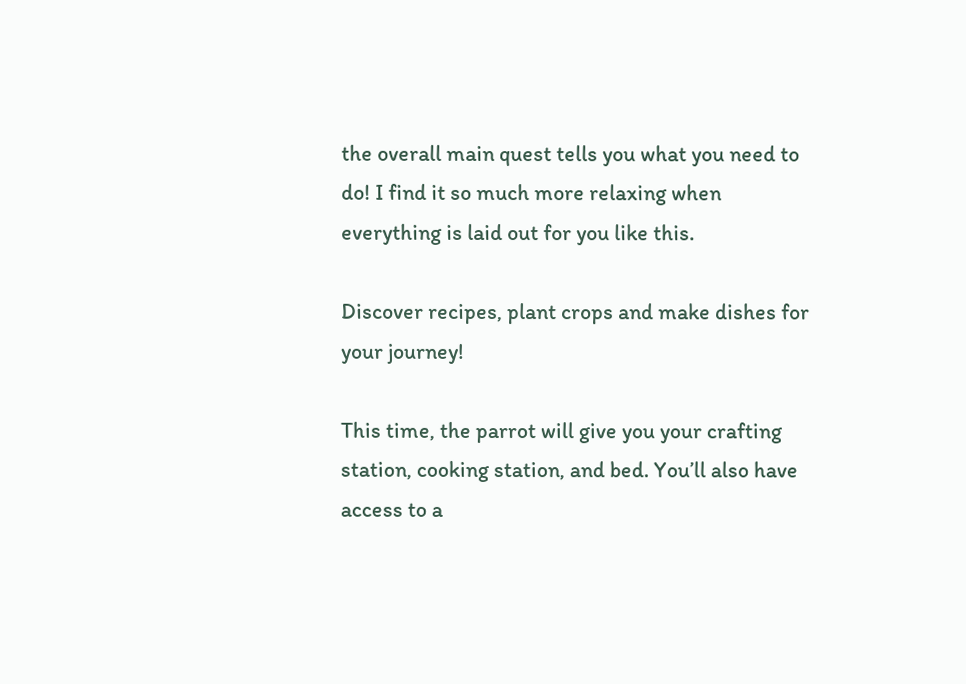the overall main quest tells you what you need to do! I find it so much more relaxing when everything is laid out for you like this.

Discover recipes, plant crops and make dishes for your journey!

This time, the parrot will give you your crafting station, cooking station, and bed. You’ll also have access to a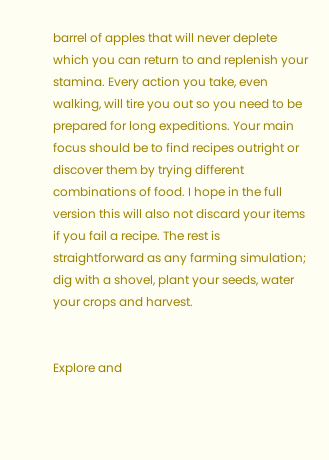barrel of apples that will never deplete which you can return to and replenish your stamina. Every action you take, even walking, will tire you out so you need to be prepared for long expeditions. Your main focus should be to find recipes outright or discover them by trying different combinations of food. I hope in the full version this will also not discard your items if you fail a recipe. The rest is straightforward as any farming simulation; dig with a shovel, plant your seeds, water your crops and harvest.


Explore and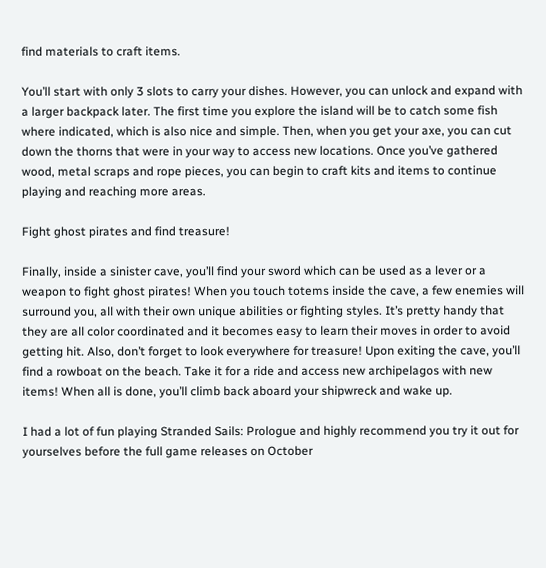find materials to craft items.

You’ll start with only 3 slots to carry your dishes. However, you can unlock and expand with a larger backpack later. The first time you explore the island will be to catch some fish where indicated, which is also nice and simple. Then, when you get your axe, you can cut down the thorns that were in your way to access new locations. Once you’ve gathered wood, metal scraps and rope pieces, you can begin to craft kits and items to continue playing and reaching more areas.

Fight ghost pirates and find treasure!

Finally, inside a sinister cave, you’ll find your sword which can be used as a lever or a weapon to fight ghost pirates! When you touch totems inside the cave, a few enemies will surround you, all with their own unique abilities or fighting styles. It’s pretty handy that they are all color coordinated and it becomes easy to learn their moves in order to avoid getting hit. Also, don’t forget to look everywhere for treasure! Upon exiting the cave, you’ll find a rowboat on the beach. Take it for a ride and access new archipelagos with new items! When all is done, you’ll climb back aboard your shipwreck and wake up.

I had a lot of fun playing Stranded Sails: Prologue and highly recommend you try it out for yourselves before the full game releases on October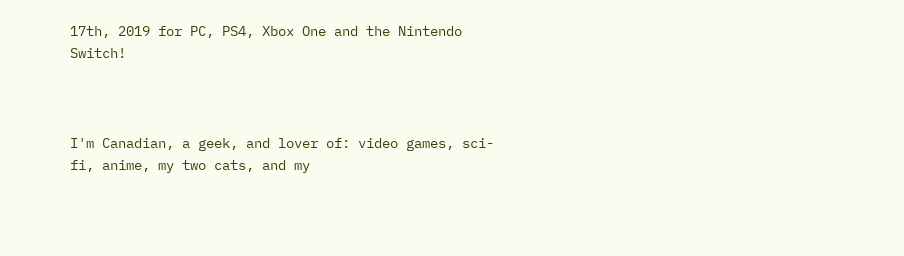17th, 2019 for PC, PS4, Xbox One and the Nintendo Switch!



I'm Canadian, a geek, and lover of: video games, sci-fi, anime, my two cats, and my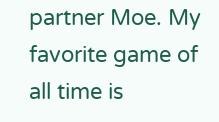partner Moe. My favorite game of all time is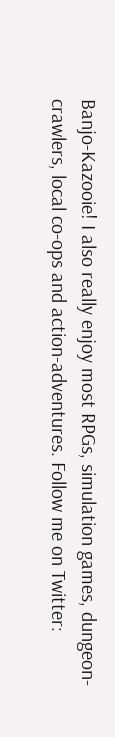Banjo-Kazooie! I also really enjoy most RPGs, simulation games, dungeon-crawlers, local co-ops and action-adventures. Follow me on Twitter: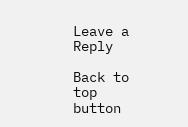Leave a Reply

Back to top button